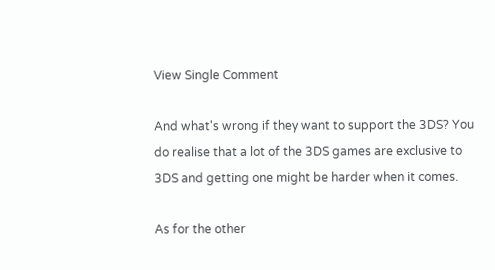View Single Comment

And what's wrong if they want to support the 3DS? You do realise that a lot of the 3DS games are exclusive to 3DS and getting one might be harder when it comes.

As for the other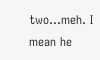two...meh. I mean he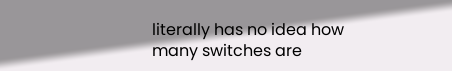literally has no idea how many switches are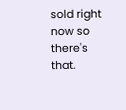sold right now so there's that.